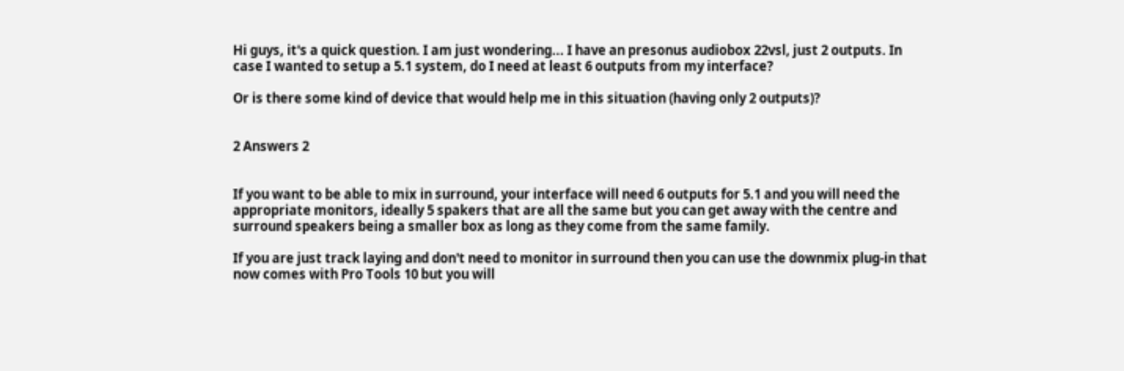Hi guys, it's a quick question. I am just wondering... I have an presonus audiobox 22vsl, just 2 outputs. In case I wanted to setup a 5.1 system, do I need at least 6 outputs from my interface?

Or is there some kind of device that would help me in this situation (having only 2 outputs)?


2 Answers 2


If you want to be able to mix in surround, your interface will need 6 outputs for 5.1 and you will need the appropriate monitors, ideally 5 spakers that are all the same but you can get away with the centre and surround speakers being a smaller box as long as they come from the same family.

If you are just track laying and don't need to monitor in surround then you can use the downmix plug-in that now comes with Pro Tools 10 but you will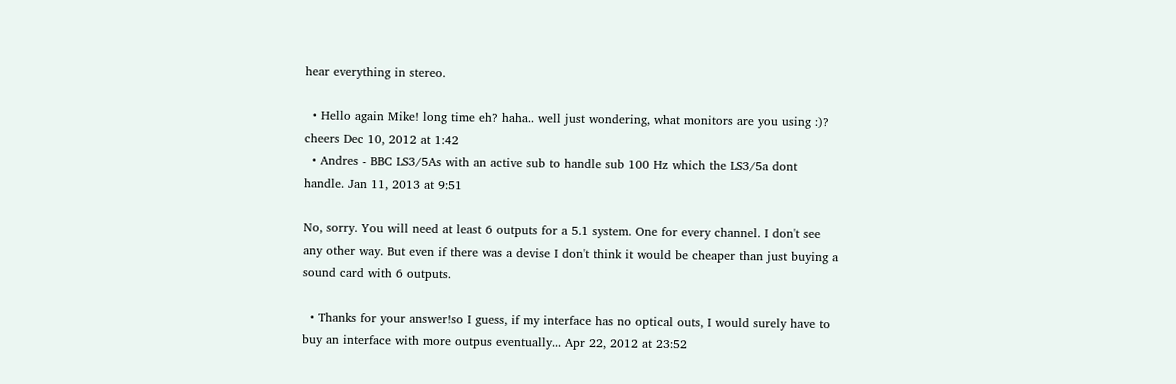hear everything in stereo.

  • Hello again Mike! long time eh? haha.. well just wondering, what monitors are you using :)? cheers Dec 10, 2012 at 1:42
  • Andres - BBC LS3/5As with an active sub to handle sub 100 Hz which the LS3/5a dont handle. Jan 11, 2013 at 9:51

No, sorry. You will need at least 6 outputs for a 5.1 system. One for every channel. I don't see any other way. But even if there was a devise I don't think it would be cheaper than just buying a sound card with 6 outputs.

  • Thanks for your answer!so I guess, if my interface has no optical outs, I would surely have to buy an interface with more outpus eventually... Apr 22, 2012 at 23:52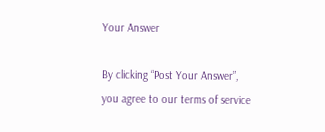Your Answer

By clicking “Post Your Answer”, you agree to our terms of service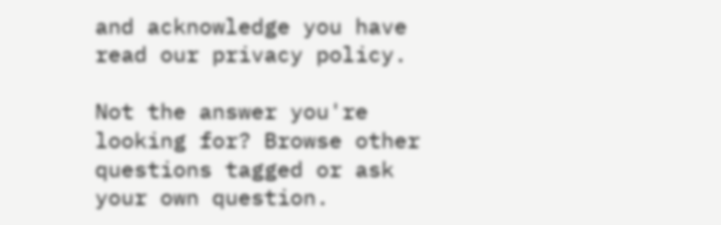and acknowledge you have read our privacy policy.

Not the answer you're looking for? Browse other questions tagged or ask your own question.